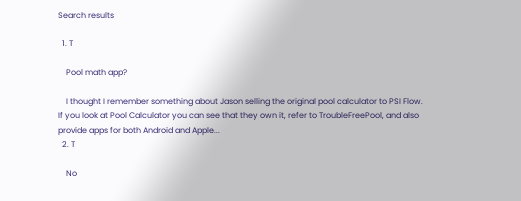Search results

  1. T

    Pool math app?

    I thought I remember something about Jason selling the original pool calculator to PSI Flow. If you look at Pool Calculator you can see that they own it, refer to TroubleFreePool, and also provide apps for both Android and Apple...
  2. T

    No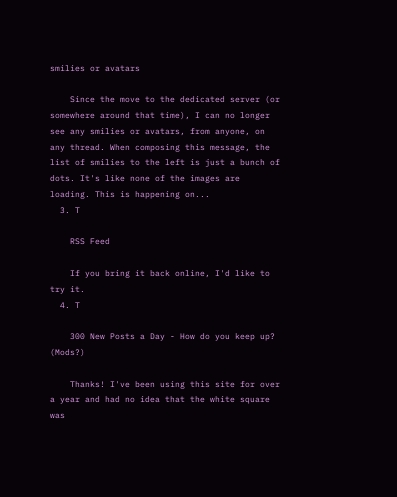smilies or avatars

    Since the move to the dedicated server (or somewhere around that time), I can no longer see any smilies or avatars, from anyone, on any thread. When composing this message, the list of smilies to the left is just a bunch of dots. It's like none of the images are loading. This is happening on...
  3. T

    RSS Feed

    If you bring it back online, I'd like to try it.
  4. T

    300 New Posts a Day - How do you keep up? (Mods?)

    Thanks! I've been using this site for over a year and had no idea that the white square was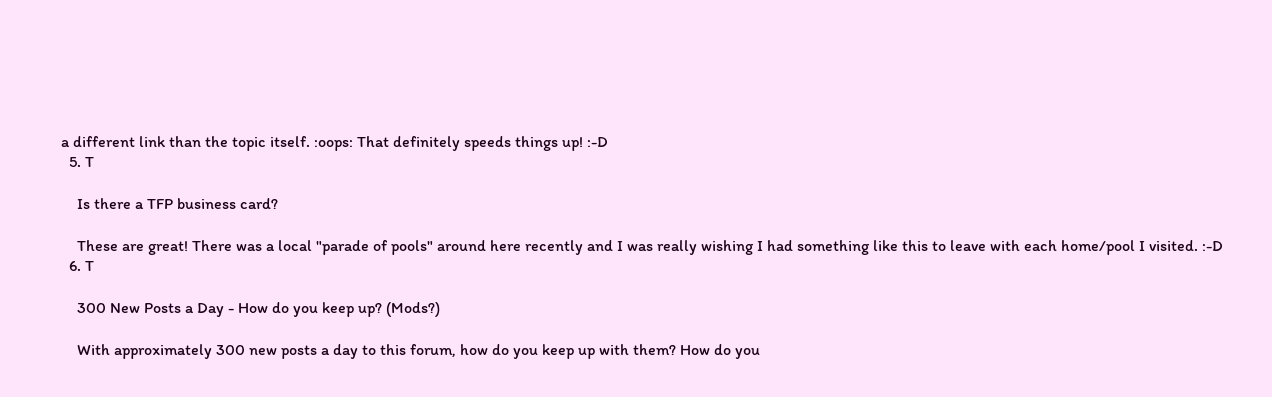a different link than the topic itself. :oops: That definitely speeds things up! :-D
  5. T

    Is there a TFP business card?

    These are great! There was a local "parade of pools" around here recently and I was really wishing I had something like this to leave with each home/pool I visited. :-D
  6. T

    300 New Posts a Day - How do you keep up? (Mods?)

    With approximately 300 new posts a day to this forum, how do you keep up with them? How do you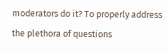moderators do it? To properly address the plethora of questions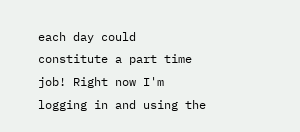each day could constitute a part time job! Right now I'm logging in and using the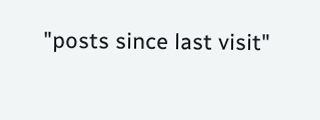"posts since last visit"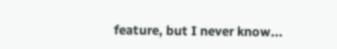feature, but I never know...